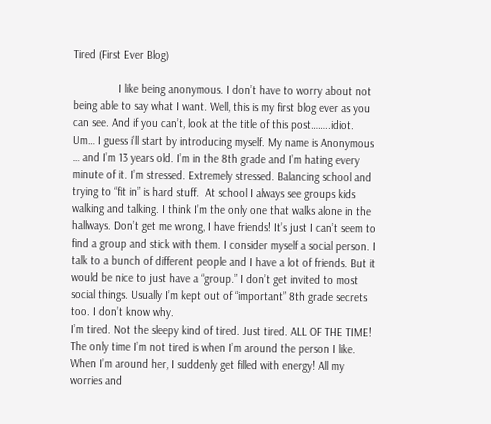Tired (First Ever Blog)

               I like being anonymous. I don’t have to worry about not being able to say what I want. Well, this is my first blog ever as you can see. And if you can’t, look at the title of this post……..idiot. Um… I guess i’ll start by introducing myself. My name is Anonymous … and I’m 13 years old. I’m in the 8th grade and I’m hating every minute of it. I’m stressed. Extremely stressed. Balancing school and trying to “fit in” is hard stuff.  At school I always see groups kids walking and talking. I think I’m the only one that walks alone in the hallways. Don’t get me wrong, I have friends! It’s just I can’t seem to find a group and stick with them. I consider myself a social person. I talk to a bunch of different people and I have a lot of friends. But it would be nice to just have a “group.” I don’t get invited to most social things. Usually I’m kept out of “important” 8th grade secrets too. I don’t know why.
I’m tired. Not the sleepy kind of tired. Just tired. ALL OF THE TIME! The only time I’m not tired is when I’m around the person I like. When I’m around her, I suddenly get filled with energy! All my worries and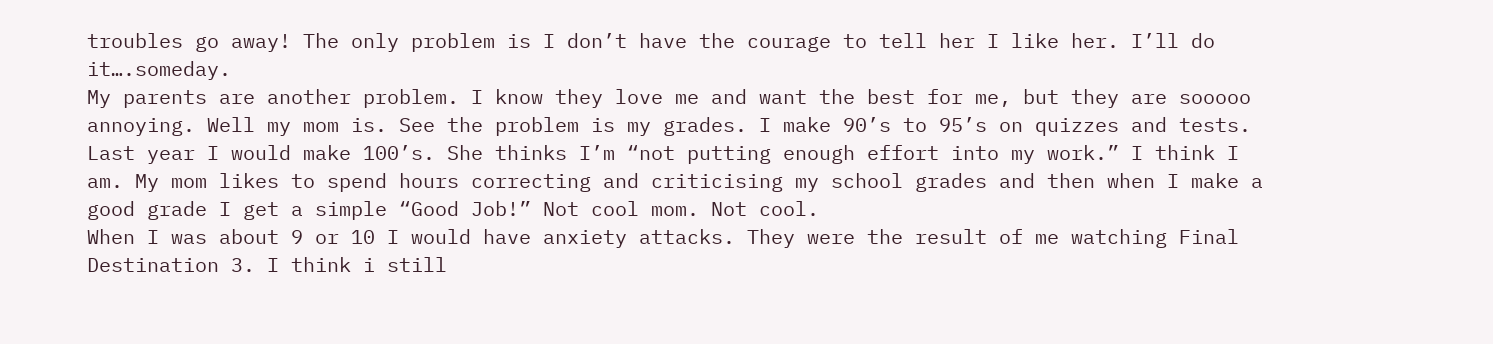troubles go away! The only problem is I don’t have the courage to tell her I like her. I’ll do it….someday.
My parents are another problem. I know they love me and want the best for me, but they are sooooo annoying. Well my mom is. See the problem is my grades. I make 90’s to 95’s on quizzes and tests. Last year I would make 100’s. She thinks I’m “not putting enough effort into my work.” I think I am. My mom likes to spend hours correcting and criticising my school grades and then when I make a good grade I get a simple “Good Job!” Not cool mom. Not cool.
When I was about 9 or 10 I would have anxiety attacks. They were the result of me watching Final Destination 3. I think i still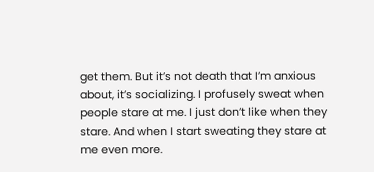get them. But it’s not death that I’m anxious about, it’s socializing. I profusely sweat when people stare at me. I just don’t like when they stare. And when I start sweating they stare at me even more.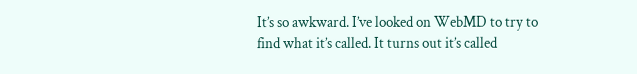It’s so awkward. I’ve looked on WebMD to try to find what it’s called. It turns out it’s called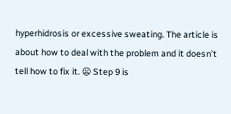hyperhidrosis or excessive sweating. The article is about how to deal with the problem and it doesn’t tell how to fix it. 😦 Step 9 is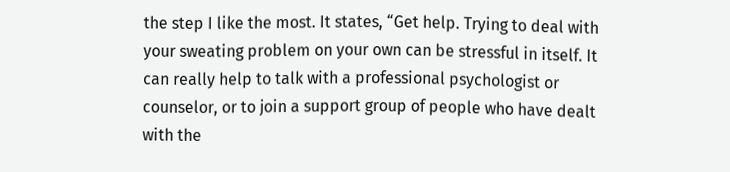the step I like the most. It states, “Get help. Trying to deal with your sweating problem on your own can be stressful in itself. It can really help to talk with a professional psychologist or counselor, or to join a support group of people who have dealt with the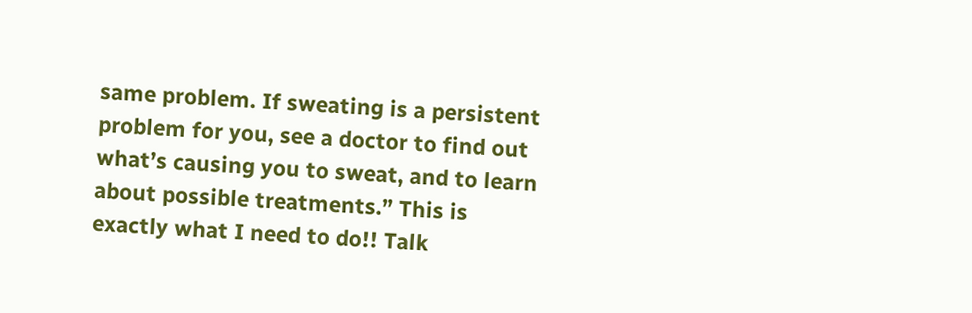same problem. If sweating is a persistent problem for you, see a doctor to find out what’s causing you to sweat, and to learn about possible treatments.” This is exactly what I need to do!! Talk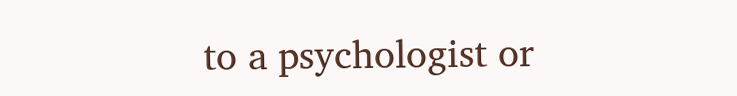to a psychologist or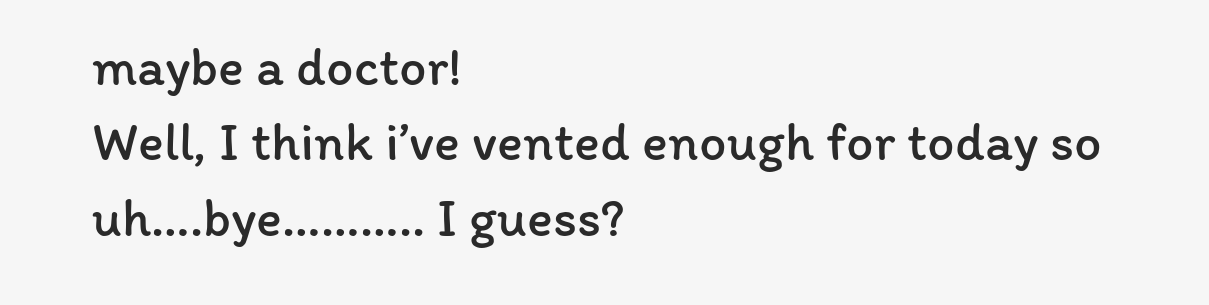maybe a doctor!
Well, I think i’ve vented enough for today so uh….bye……….. I guess?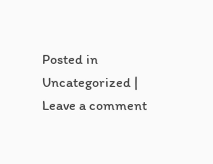Posted in Uncategorized | Leave a comment